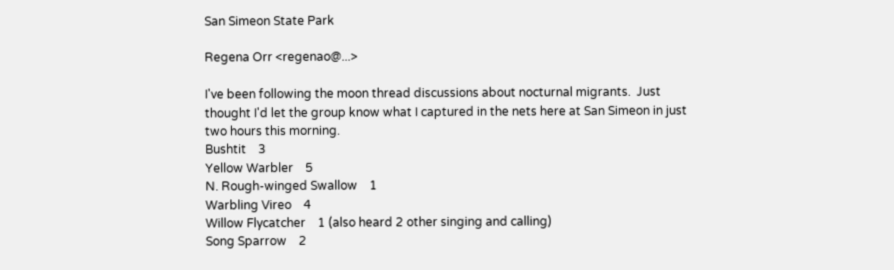San Simeon State Park

Regena Orr <regenao@...>

I've been following the moon thread discussions about nocturnal migrants.  Just thought I'd let the group know what I captured in the nets here at San Simeon in just two hours this morning.
Bushtit    3
Yellow Warbler    5
N. Rough-winged Swallow    1
Warbling Vireo    4
Willow Flycatcher    1 (also heard 2 other singing and calling)
Song Sparrow    2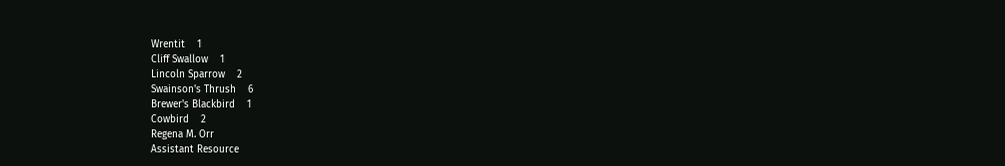Wrentit    1
Cliff Swallow    1
Lincoln Sparrow    2
Swainson's Thrush    6
Brewer's Blackbird    1
Cowbird    2
Regena M. Orr
Assistant Resource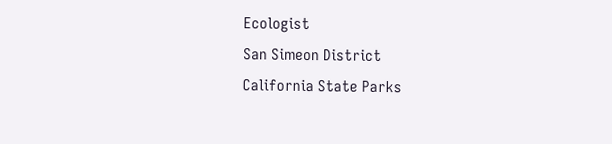Ecologist
San Simeon District
California State Parks